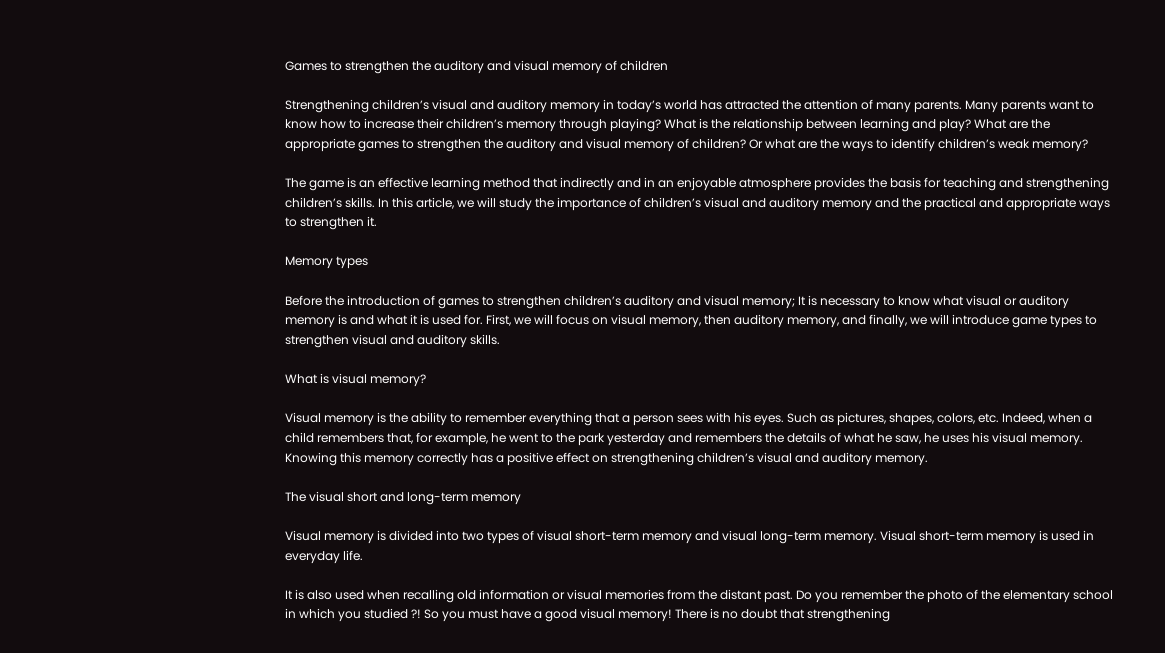Games to strengthen the auditory and visual memory of children

Strengthening children’s visual and auditory memory in today’s world has attracted the attention of many parents. Many parents want to know how to increase their children’s memory through playing? What is the relationship between learning and play? What are the appropriate games to strengthen the auditory and visual memory of children? Or what are the ways to identify children’s weak memory?

The game is an effective learning method that indirectly and in an enjoyable atmosphere provides the basis for teaching and strengthening children’s skills. In this article, we will study the importance of children’s visual and auditory memory and the practical and appropriate ways to strengthen it.

Memory types

Before the introduction of games to strengthen children’s auditory and visual memory; It is necessary to know what visual or auditory memory is and what it is used for. First, we will focus on visual memory, then auditory memory, and finally, we will introduce game types to strengthen visual and auditory skills.

What is visual memory?

Visual memory is the ability to remember everything that a person sees with his eyes. Such as pictures, shapes, colors, etc. Indeed, when a child remembers that, for example, he went to the park yesterday and remembers the details of what he saw, he uses his visual memory. Knowing this memory correctly has a positive effect on strengthening children’s visual and auditory memory.

The visual short and long-term memory

Visual memory is divided into two types of visual short-term memory and visual long-term memory. Visual short-term memory is used in everyday life.

It is also used when recalling old information or visual memories from the distant past. Do you remember the photo of the elementary school in which you studied ?! So you must have a good visual memory! There is no doubt that strengthening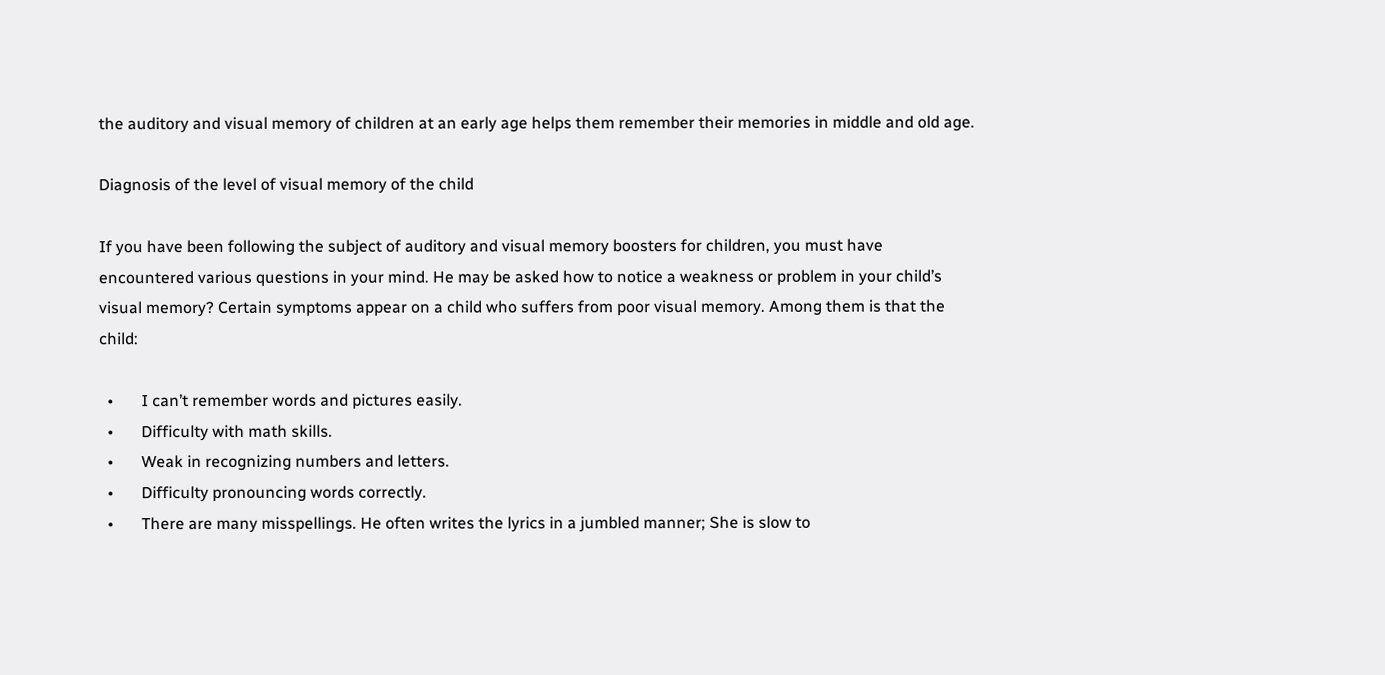the auditory and visual memory of children at an early age helps them remember their memories in middle and old age.

Diagnosis of the level of visual memory of the child

If you have been following the subject of auditory and visual memory boosters for children, you must have encountered various questions in your mind. He may be asked how to notice a weakness or problem in your child’s visual memory? Certain symptoms appear on a child who suffers from poor visual memory. Among them is that the child:

  •       I can’t remember words and pictures easily.
  •       Difficulty with math skills.
  •       Weak in recognizing numbers and letters.
  •       Difficulty pronouncing words correctly.
  •       There are many misspellings. He often writes the lyrics in a jumbled manner; She is slow to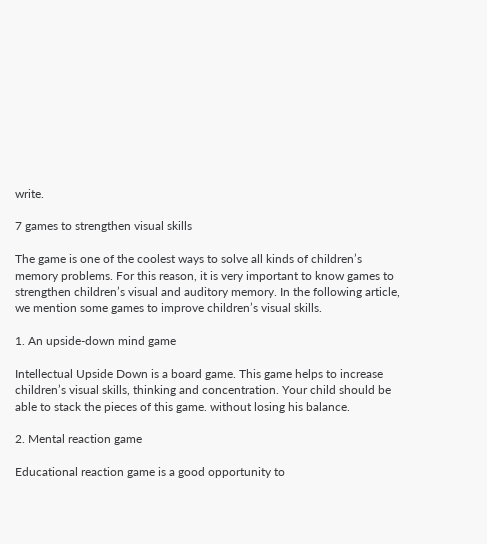write.

7 games to strengthen visual skills

The game is one of the coolest ways to solve all kinds of children’s memory problems. For this reason, it is very important to know games to strengthen children’s visual and auditory memory. In the following article, we mention some games to improve children’s visual skills.

1. An upside-down mind game

Intellectual Upside Down is a board game. This game helps to increase children’s visual skills, thinking and concentration. Your child should be able to stack the pieces of this game. without losing his balance.

2. Mental reaction game

Educational reaction game is a good opportunity to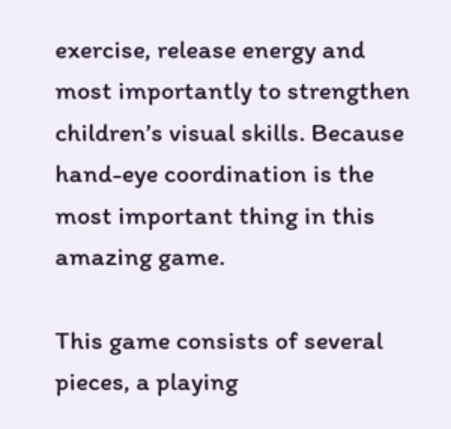exercise, release energy and most importantly to strengthen children’s visual skills. Because hand-eye coordination is the most important thing in this amazing game.

This game consists of several pieces, a playing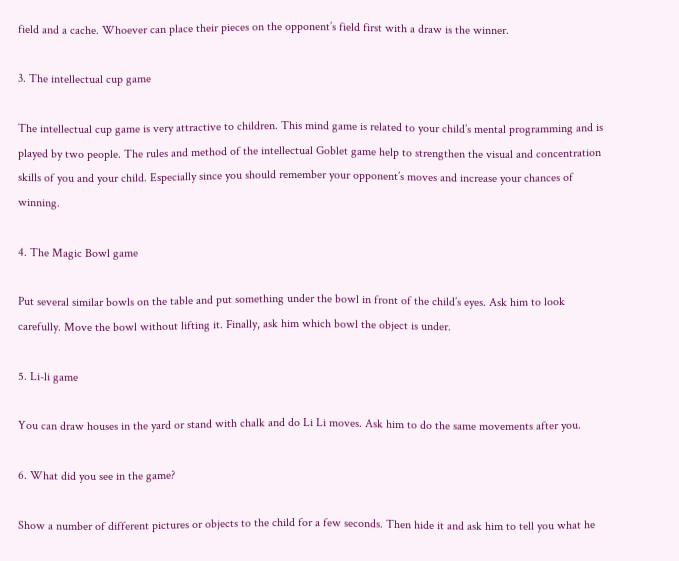field and a cache. Whoever can place their pieces on the opponent’s field first with a draw is the winner.

3. The intellectual cup game

The intellectual cup game is very attractive to children. This mind game is related to your child’s mental programming and is played by two people. The rules and method of the intellectual Goblet game help to strengthen the visual and concentration skills of you and your child. Especially since you should remember your opponent’s moves and increase your chances of winning.

4. The Magic Bowl game

Put several similar bowls on the table and put something under the bowl in front of the child’s eyes. Ask him to look carefully. Move the bowl without lifting it. Finally, ask him which bowl the object is under.

5. Li-li game

You can draw houses in the yard or stand with chalk and do Li Li moves. Ask him to do the same movements after you.

6. What did you see in the game?

Show a number of different pictures or objects to the child for a few seconds. Then hide it and ask him to tell you what he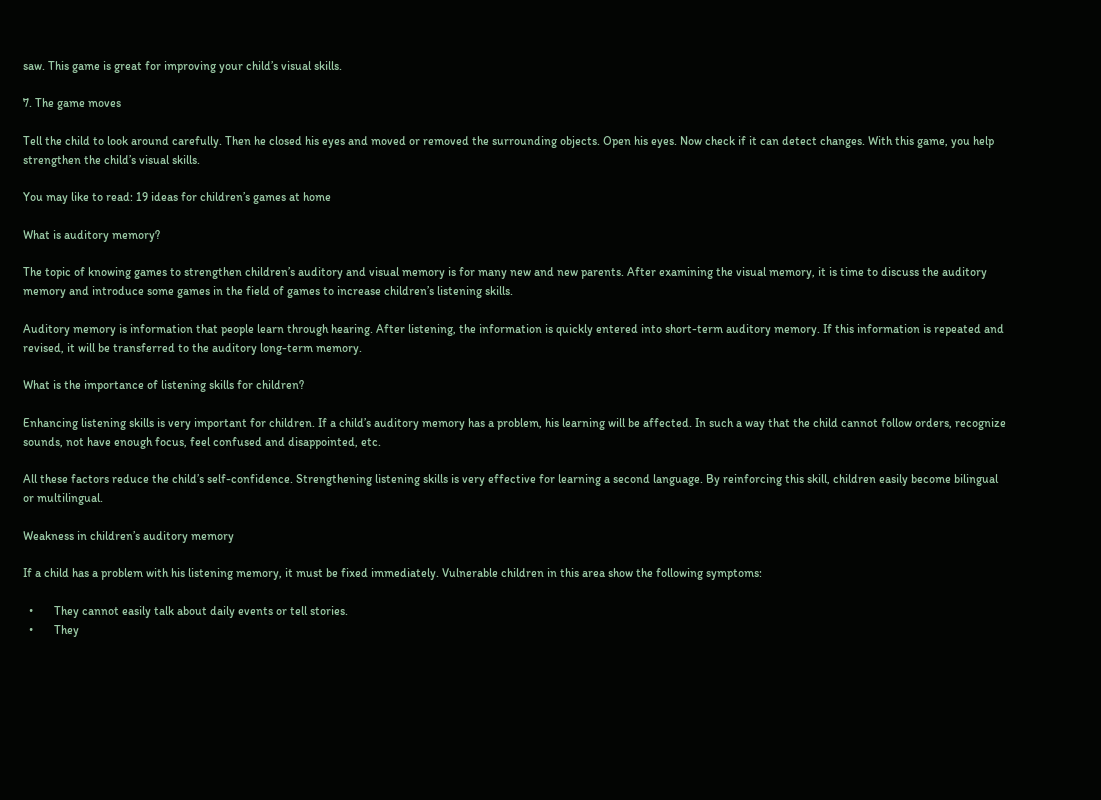saw. This game is great for improving your child’s visual skills.

7. The game moves

Tell the child to look around carefully. Then he closed his eyes and moved or removed the surrounding objects. Open his eyes. Now check if it can detect changes. With this game, you help strengthen the child’s visual skills.

You may like to read: 19 ideas for children’s games at home

What is auditory memory?

The topic of knowing games to strengthen children’s auditory and visual memory is for many new and new parents. After examining the visual memory, it is time to discuss the auditory memory and introduce some games in the field of games to increase children’s listening skills.

Auditory memory is information that people learn through hearing. After listening, the information is quickly entered into short-term auditory memory. If this information is repeated and revised, it will be transferred to the auditory long-term memory.

What is the importance of listening skills for children?

Enhancing listening skills is very important for children. If a child’s auditory memory has a problem, his learning will be affected. In such a way that the child cannot follow orders, recognize sounds, not have enough focus, feel confused and disappointed, etc.

All these factors reduce the child’s self-confidence. Strengthening listening skills is very effective for learning a second language. By reinforcing this skill, children easily become bilingual or multilingual.

Weakness in children’s auditory memory

If a child has a problem with his listening memory, it must be fixed immediately. Vulnerable children in this area show the following symptoms:

  •       They cannot easily talk about daily events or tell stories.
  •       They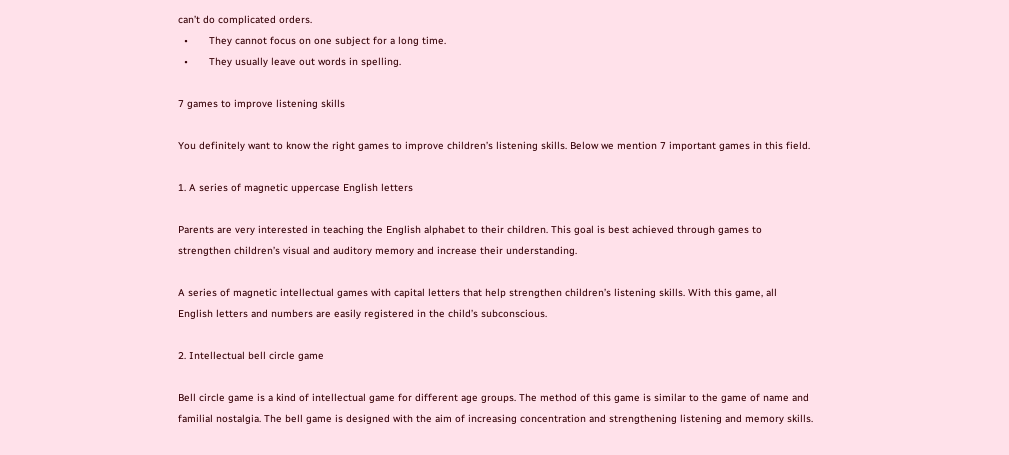can’t do complicated orders.
  •       They cannot focus on one subject for a long time.
  •       They usually leave out words in spelling.

7 games to improve listening skills

You definitely want to know the right games to improve children’s listening skills. Below we mention 7 important games in this field.

1. A series of magnetic uppercase English letters

Parents are very interested in teaching the English alphabet to their children. This goal is best achieved through games to strengthen children’s visual and auditory memory and increase their understanding.

A series of magnetic intellectual games with capital letters that help strengthen children’s listening skills. With this game, all English letters and numbers are easily registered in the child’s subconscious.

2. Intellectual bell circle game

Bell circle game is a kind of intellectual game for different age groups. The method of this game is similar to the game of name and familial nostalgia. The bell game is designed with the aim of increasing concentration and strengthening listening and memory skills.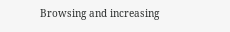Browsing and increasing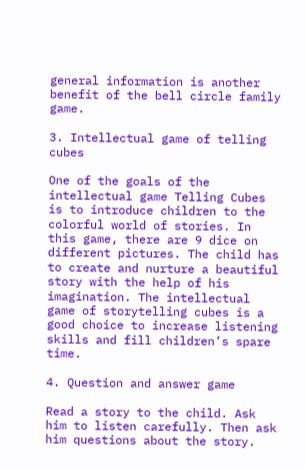general information is another benefit of the bell circle family game.

3. Intellectual game of telling cubes

One of the goals of the intellectual game Telling Cubes is to introduce children to the colorful world of stories. In this game, there are 9 dice on different pictures. The child has to create and nurture a beautiful story with the help of his imagination. The intellectual game of storytelling cubes is a good choice to increase listening skills and fill children’s spare time.

4. Question and answer game

Read a story to the child. Ask him to listen carefully. Then ask him questions about the story.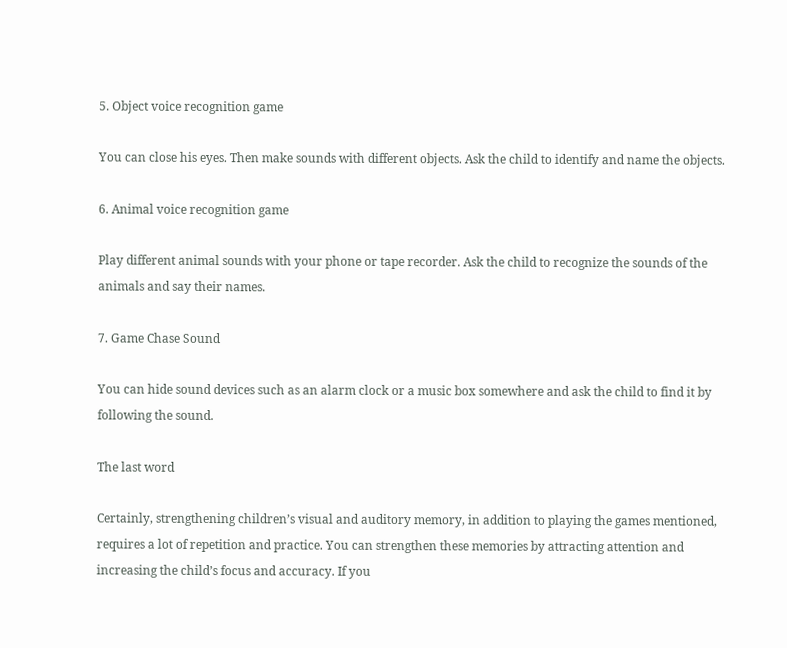5. Object voice recognition game

You can close his eyes. Then make sounds with different objects. Ask the child to identify and name the objects.

6. Animal voice recognition game

Play different animal sounds with your phone or tape recorder. Ask the child to recognize the sounds of the animals and say their names.

7. Game Chase Sound

You can hide sound devices such as an alarm clock or a music box somewhere and ask the child to find it by following the sound.

The last word

Certainly, strengthening children’s visual and auditory memory, in addition to playing the games mentioned, requires a lot of repetition and practice. You can strengthen these memories by attracting attention and increasing the child’s focus and accuracy. If you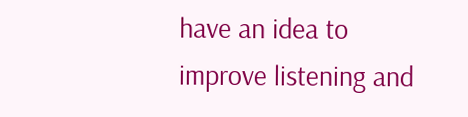have an idea to improve listening and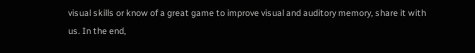visual skills or know of a great game to improve visual and auditory memory, share it with us. In the end,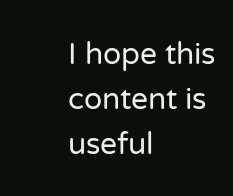I hope this content is useful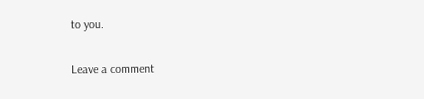to you.

Leave a comment